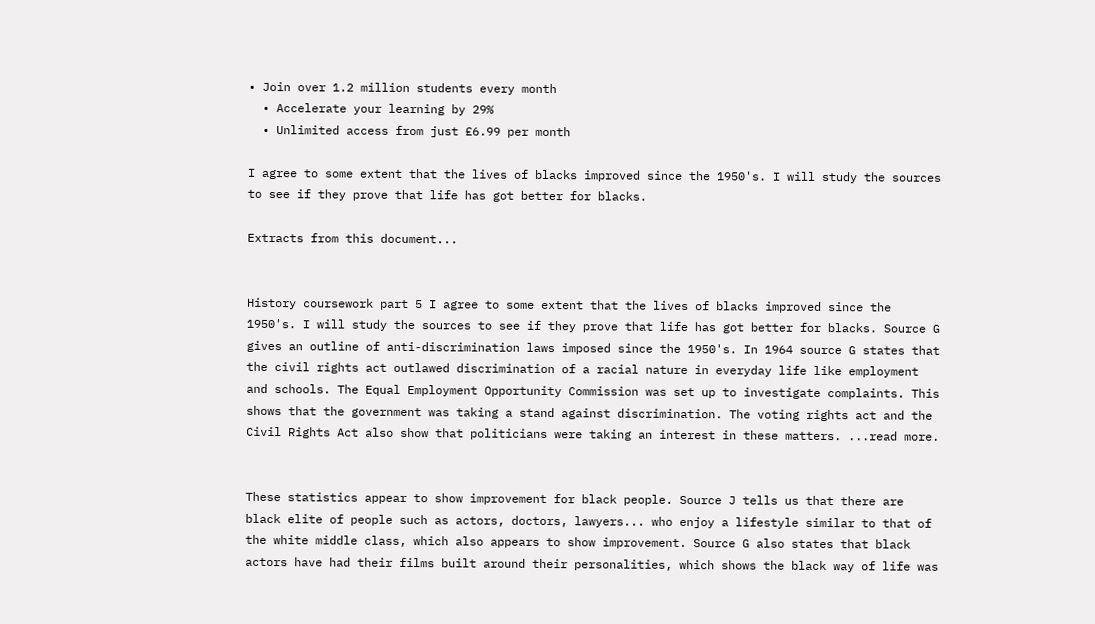• Join over 1.2 million students every month
  • Accelerate your learning by 29%
  • Unlimited access from just £6.99 per month

I agree to some extent that the lives of blacks improved since the 1950's. I will study the sources to see if they prove that life has got better for blacks.

Extracts from this document...


History coursework part 5 I agree to some extent that the lives of blacks improved since the 1950's. I will study the sources to see if they prove that life has got better for blacks. Source G gives an outline of anti-discrimination laws imposed since the 1950's. In 1964 source G states that the civil rights act outlawed discrimination of a racial nature in everyday life like employment and schools. The Equal Employment Opportunity Commission was set up to investigate complaints. This shows that the government was taking a stand against discrimination. The voting rights act and the Civil Rights Act also show that politicians were taking an interest in these matters. ...read more.


These statistics appear to show improvement for black people. Source J tells us that there are black elite of people such as actors, doctors, lawyers... who enjoy a lifestyle similar to that of the white middle class, which also appears to show improvement. Source G also states that black actors have had their films built around their personalities, which shows the black way of life was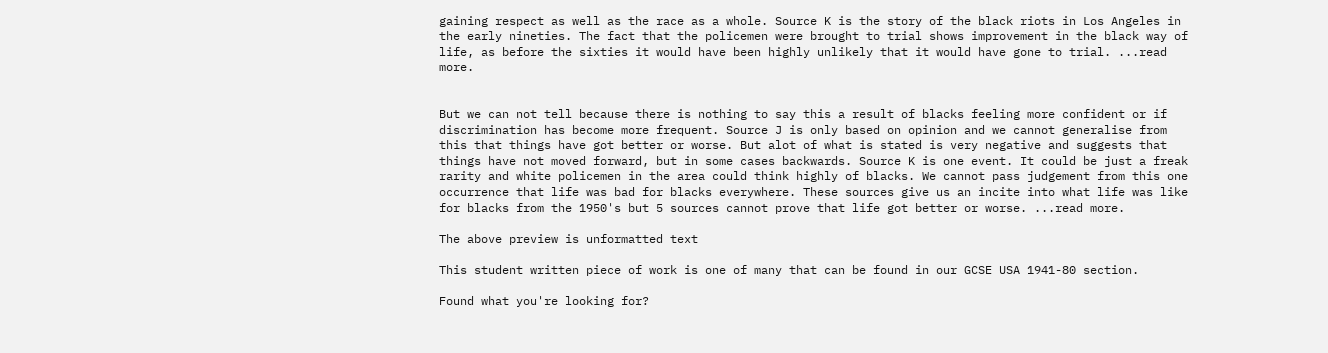gaining respect as well as the race as a whole. Source K is the story of the black riots in Los Angeles in the early nineties. The fact that the policemen were brought to trial shows improvement in the black way of life, as before the sixties it would have been highly unlikely that it would have gone to trial. ...read more.


But we can not tell because there is nothing to say this a result of blacks feeling more confident or if discrimination has become more frequent. Source J is only based on opinion and we cannot generalise from this that things have got better or worse. But alot of what is stated is very negative and suggests that things have not moved forward, but in some cases backwards. Source K is one event. It could be just a freak rarity and white policemen in the area could think highly of blacks. We cannot pass judgement from this one occurrence that life was bad for blacks everywhere. These sources give us an incite into what life was like for blacks from the 1950's but 5 sources cannot prove that life got better or worse. ...read more.

The above preview is unformatted text

This student written piece of work is one of many that can be found in our GCSE USA 1941-80 section.

Found what you're looking for?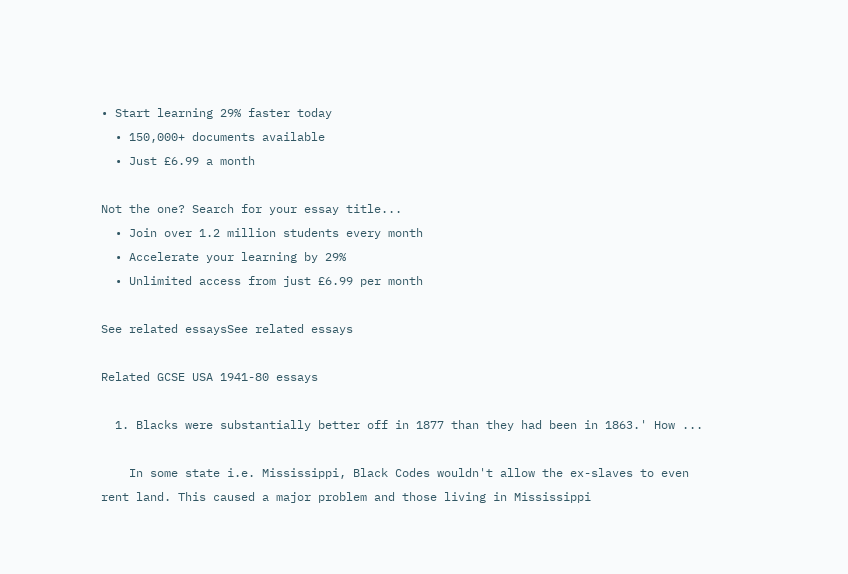• Start learning 29% faster today
  • 150,000+ documents available
  • Just £6.99 a month

Not the one? Search for your essay title...
  • Join over 1.2 million students every month
  • Accelerate your learning by 29%
  • Unlimited access from just £6.99 per month

See related essaysSee related essays

Related GCSE USA 1941-80 essays

  1. Blacks were substantially better off in 1877 than they had been in 1863.' How ...

    In some state i.e. Mississippi, Black Codes wouldn't allow the ex-slaves to even rent land. This caused a major problem and those living in Mississippi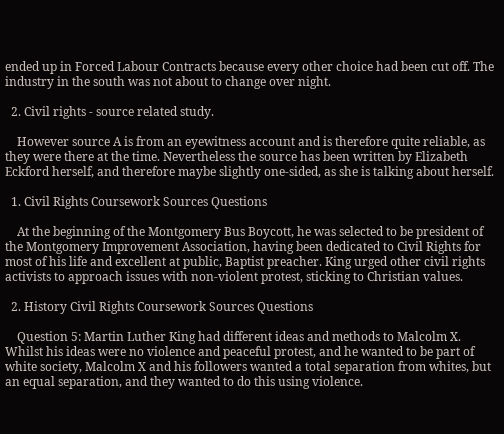ended up in Forced Labour Contracts because every other choice had been cut off. The industry in the south was not about to change over night.

  2. Civil rights - source related study.

    However source A is from an eyewitness account and is therefore quite reliable, as they were there at the time. Nevertheless the source has been written by Elizabeth Eckford herself, and therefore maybe slightly one-sided, as she is talking about herself.

  1. Civil Rights Coursework Sources Questions

    At the beginning of the Montgomery Bus Boycott, he was selected to be president of the Montgomery Improvement Association, having been dedicated to Civil Rights for most of his life and excellent at public, Baptist preacher. King urged other civil rights activists to approach issues with non-violent protest, sticking to Christian values.

  2. History Civil Rights Coursework Sources Questions

    Question 5: Martin Luther King had different ideas and methods to Malcolm X. Whilst his ideas were no violence and peaceful protest, and he wanted to be part of white society, Malcolm X and his followers wanted a total separation from whites, but an equal separation, and they wanted to do this using violence.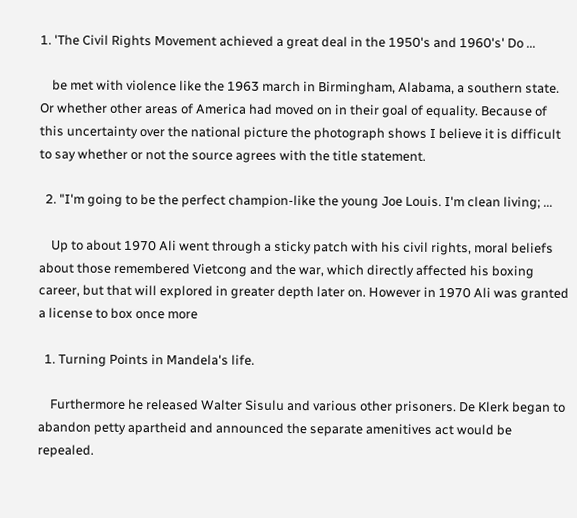1. 'The Civil Rights Movement achieved a great deal in the 1950's and 1960's' Do ...

    be met with violence like the 1963 march in Birmingham, Alabama, a southern state. Or whether other areas of America had moved on in their goal of equality. Because of this uncertainty over the national picture the photograph shows I believe it is difficult to say whether or not the source agrees with the title statement.

  2. "I'm going to be the perfect champion-like the young Joe Louis. I'm clean living; ...

    Up to about 1970 Ali went through a sticky patch with his civil rights, moral beliefs about those remembered Vietcong and the war, which directly affected his boxing career, but that will explored in greater depth later on. However in 1970 Ali was granted a license to box once more

  1. Turning Points in Mandela's life.

    Furthermore he released Walter Sisulu and various other prisoners. De Klerk began to abandon petty apartheid and announced the separate amenitives act would be repealed.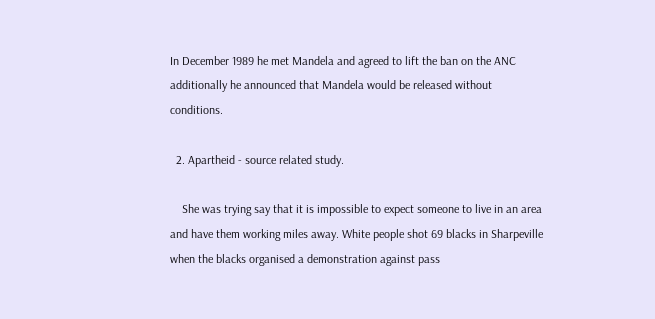In December 1989 he met Mandela and agreed to lift the ban on the ANC additionally he announced that Mandela would be released without conditions.

  2. Apartheid - source related study.

    She was trying say that it is impossible to expect someone to live in an area and have them working miles away. White people shot 69 blacks in Sharpeville when the blacks organised a demonstration against pass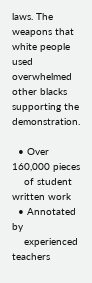laws. The weapons that white people used overwhelmed other blacks supporting the demonstration.

  • Over 160,000 pieces
    of student written work
  • Annotated by
    experienced teachers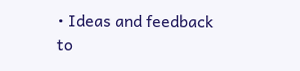• Ideas and feedback to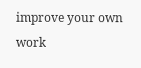improve your own work